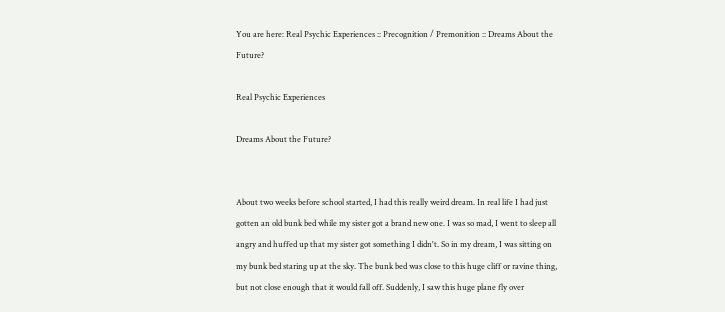You are here: Real Psychic Experiences :: Precognition / Premonition :: Dreams About the Future?

Real Psychic Experiences

Dreams About the Future?


About two weeks before school started, I had this really weird dream. In real life I had just gotten an old bunk bed while my sister got a brand new one. I was so mad, I went to sleep all angry and huffed up that my sister got something I didn't. So in my dream, I was sitting on my bunk bed staring up at the sky. The bunk bed was close to this huge cliff or ravine thing, but not close enough that it would fall off. Suddenly, I saw this huge plane fly over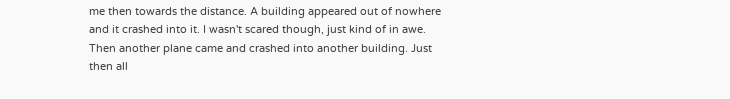me then towards the distance. A building appeared out of nowhere and it crashed into it. I wasn't scared though, just kind of in awe. Then another plane came and crashed into another building. Just then all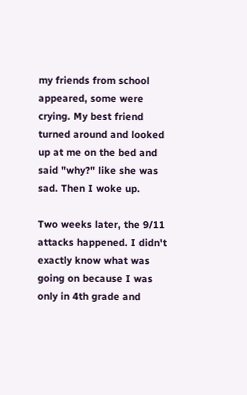my friends from school appeared, some were crying. My best friend turned around and looked up at me on the bed and said "why?" like she was sad. Then I woke up.

Two weeks later, the 9/11 attacks happened. I didn't exactly know what was going on because I was only in 4th grade and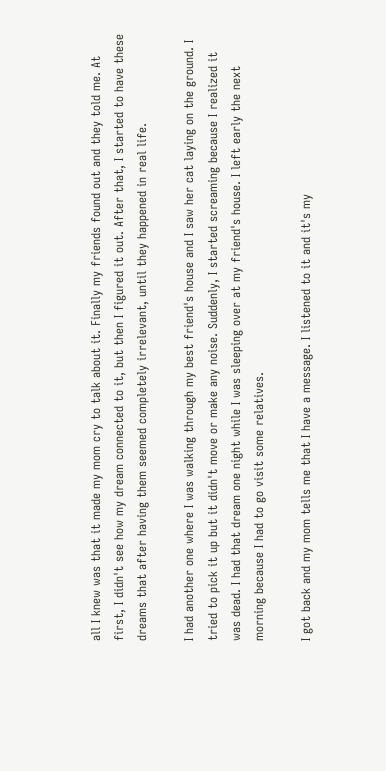all I knew was that it made my mom cry to talk about it. Finally my friends found out and they told me. At first, I didn't see how my dream connected to it, but then I figured it out. After that, I started to have these dreams that after having them seemed completely irrelevant, until they happened in real life.

I had another one where I was walking through my best friend's house and I saw her cat laying on the ground. I tried to pick it up but it didn't move or make any noise. Suddenly, I started screaming because I realized it was dead. I had that dream one night while I was sleeping over at my friend's house. I left early the next morning because I had to go visit some relatives.

I got back and my mom tells me that I have a message. I listened to it and it's my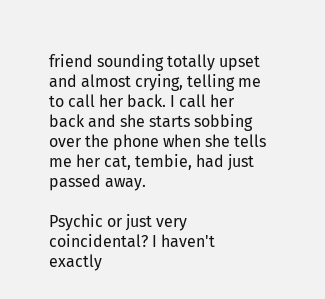friend sounding totally upset and almost crying, telling me to call her back. I call her back and she starts sobbing over the phone when she tells me her cat, tembie, had just passed away.

Psychic or just very coincidental? I haven't exactly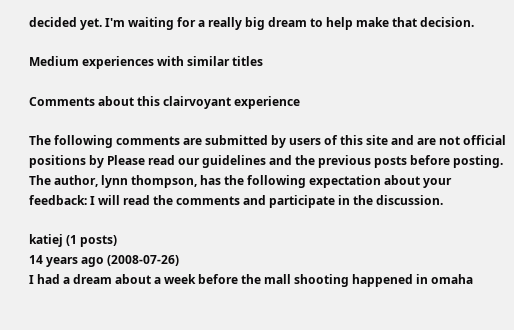decided yet. I'm waiting for a really big dream to help make that decision.

Medium experiences with similar titles

Comments about this clairvoyant experience

The following comments are submitted by users of this site and are not official positions by Please read our guidelines and the previous posts before posting. The author, lynn thompson, has the following expectation about your feedback: I will read the comments and participate in the discussion.

katiej (1 posts)
14 years ago (2008-07-26)
I had a dream about a week before the mall shooting happened in omaha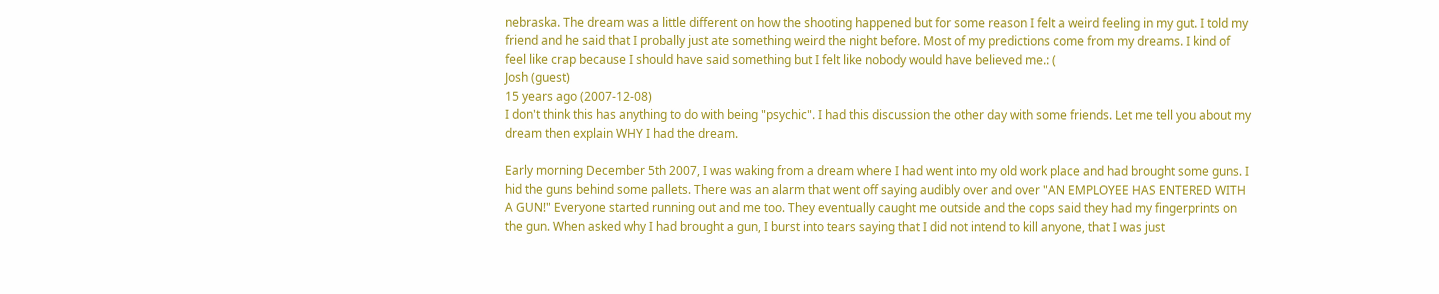nebraska. The dream was a little different on how the shooting happened but for some reason I felt a weird feeling in my gut. I told my friend and he said that I probally just ate something weird the night before. Most of my predictions come from my dreams. I kind of feel like crap because I should have said something but I felt like nobody would have believed me.: (
Josh (guest)
15 years ago (2007-12-08)
I don't think this has anything to do with being "psychic". I had this discussion the other day with some friends. Let me tell you about my dream then explain WHY I had the dream.

Early morning December 5th 2007, I was waking from a dream where I had went into my old work place and had brought some guns. I hid the guns behind some pallets. There was an alarm that went off saying audibly over and over "AN EMPLOYEE HAS ENTERED WITH A GUN!" Everyone started running out and me too. They eventually caught me outside and the cops said they had my fingerprints on the gun. When asked why I had brought a gun, I burst into tears saying that I did not intend to kill anyone, that I was just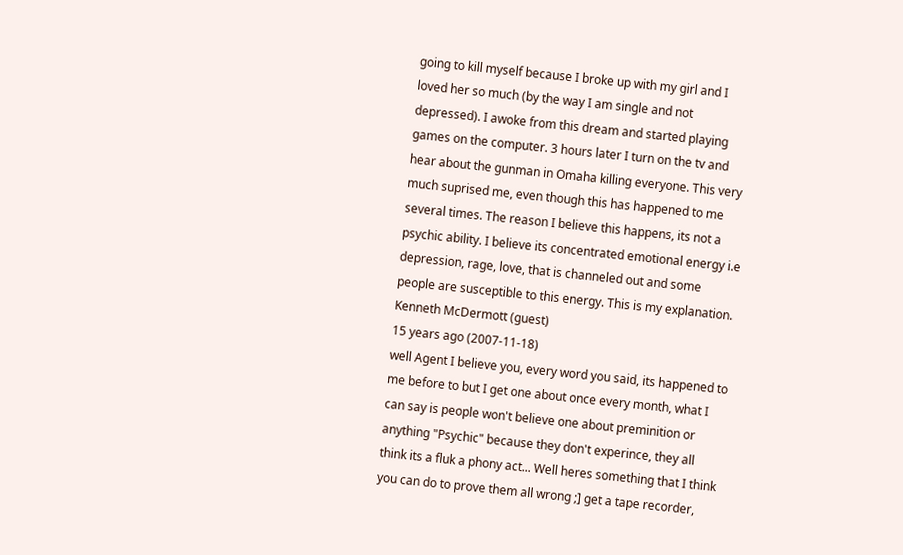going to kill myself because I broke up with my girl and I loved her so much (by the way I am single and not depressed). I awoke from this dream and started playing games on the computer. 3 hours later I turn on the tv and hear about the gunman in Omaha killing everyone. This very much suprised me, even though this has happened to me several times. The reason I believe this happens, its not a psychic ability. I believe its concentrated emotional energy i.e depression, rage, love, that is channeled out and some people are susceptible to this energy. This is my explanation.
Kenneth McDermott (guest)
15 years ago (2007-11-18)
well Agent I believe you, every word you said, its happened to me before to but I get one about once every month, what I can say is people won't believe one about preminition or anything "Psychic" because they don't experince, they all think its a fluk a phony act... Well heres something that I think you can do to prove them all wrong ;] get a tape recorder,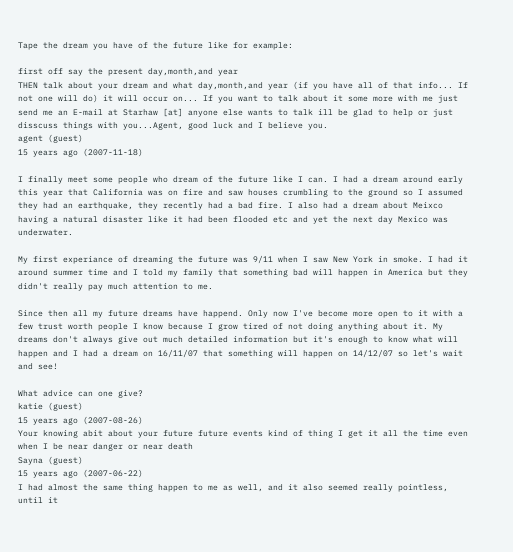Tape the dream you have of the future like for example:

first off say the present day,month,and year
THEN talk about your dream and what day,month,and year (if you have all of that info... If not one will do) it will occur on... If you want to talk about it some more with me just send me an E-mail at Starhaw [at] anyone else wants to talk ill be glad to help or just disscuss things with you...Agent, good luck and I believe you.
agent (guest)
15 years ago (2007-11-18)

I finally meet some people who dream of the future like I can. I had a dream around early this year that California was on fire and saw houses crumbling to the ground so I assumed they had an earthquake, they recently had a bad fire. I also had a dream about Meixco having a natural disaster like it had been flooded etc and yet the next day Mexico was underwater.

My first experiance of dreaming the future was 9/11 when I saw New York in smoke. I had it around summer time and I told my family that something bad will happen in America but they didn't really pay much attention to me.

Since then all my future dreams have happend. Only now I've become more open to it with a few trust worth people I know because I grow tired of not doing anything about it. My dreams don't always give out much detailed information but it's enough to know what will happen and I had a dream on 16/11/07 that something will happen on 14/12/07 so let's wait and see!

What advice can one give?
katie (guest)
15 years ago (2007-08-26)
Your knowing abit about your future future events kind of thing I get it all the time even when I be near danger or near death
Sayna (guest)
15 years ago (2007-06-22)
I had almost the same thing happen to me as well, and it also seemed really pointless, until it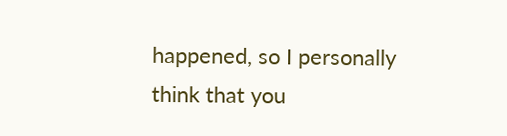happened, so I personally think that you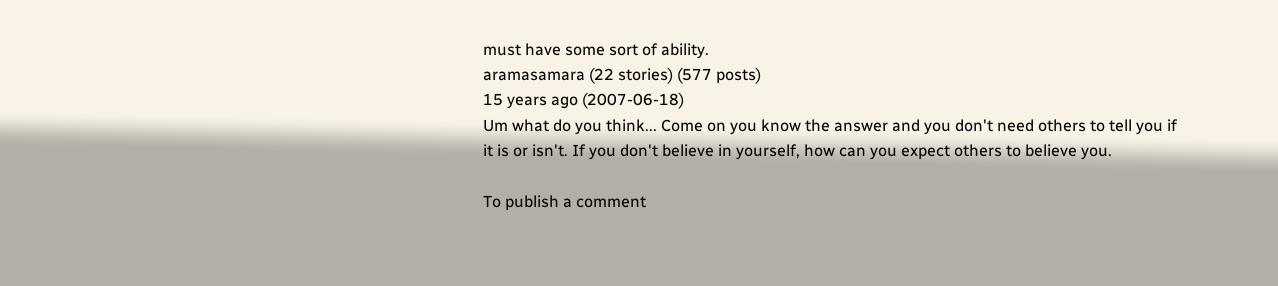must have some sort of ability.
aramasamara (22 stories) (577 posts)
15 years ago (2007-06-18)
Um what do you think... Come on you know the answer and you don't need others to tell you if it is or isn't. If you don't believe in yourself, how can you expect others to believe you.

To publish a comment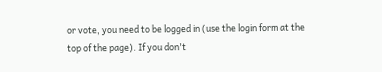or vote, you need to be logged in (use the login form at the top of the page). If you don't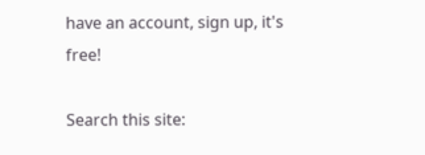have an account, sign up, it's free!

Search this site: